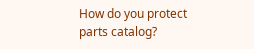How do you protect parts catalog?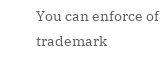You can enforce of trademark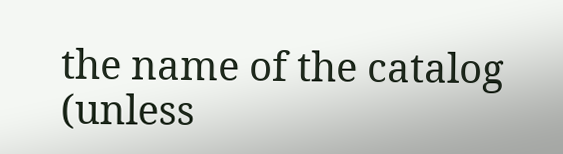the name of the catalog (unless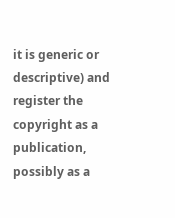it is generic or descriptive) and register the copyright as a publication, possibly as a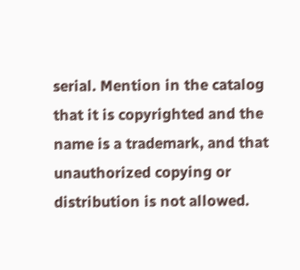serial. Mention in the catalog that it is copyrighted and the name is a trademark, and that unauthorized copying or distribution is not allowed.